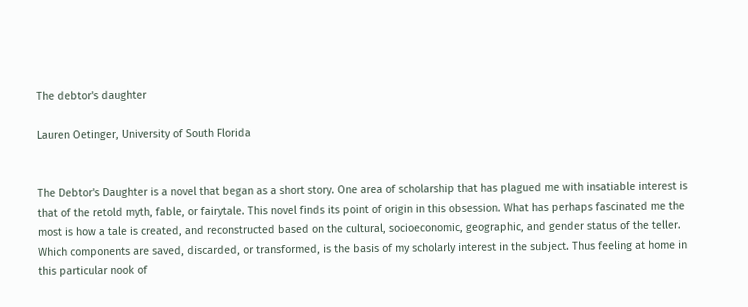The debtor's daughter

Lauren Oetinger, University of South Florida


The Debtor's Daughter is a novel that began as a short story. One area of scholarship that has plagued me with insatiable interest is that of the retold myth, fable, or fairytale. This novel finds its point of origin in this obsession. What has perhaps fascinated me the most is how a tale is created, and reconstructed based on the cultural, socioeconomic, geographic, and gender status of the teller. Which components are saved, discarded, or transformed, is the basis of my scholarly interest in the subject. Thus feeling at home in this particular nook of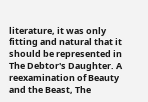literature, it was only fitting and natural that it should be represented in The Debtor's Daughter. A reexamination of Beauty and the Beast, The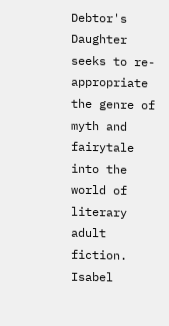Debtor's Daughter seeks to re-appropriate the genre of myth and fairytale into the world of literary adult fiction. Isabel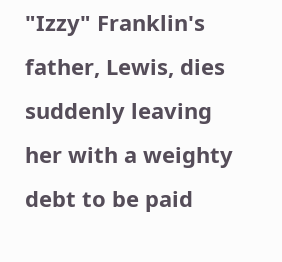"Izzy" Franklin's father, Lewis, dies suddenly leaving her with a weighty debt to be paid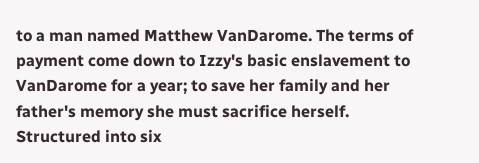to a man named Matthew VanDarome. The terms of payment come down to Izzy's basic enslavement to VanDarome for a year; to save her family and her father's memory she must sacrifice herself. Structured into six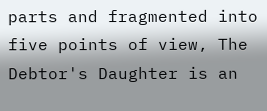parts and fragmented into five points of view, The Debtor's Daughter is an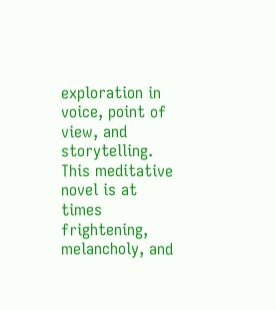exploration in voice, point of view, and storytelling. This meditative novel is at times frightening, melancholy, and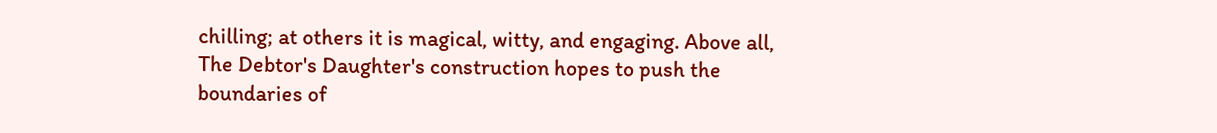chilling; at others it is magical, witty, and engaging. Above all, The Debtor's Daughter's construction hopes to push the boundaries of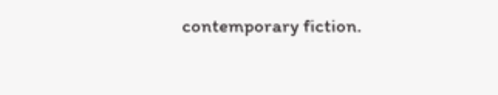contemporary fiction.